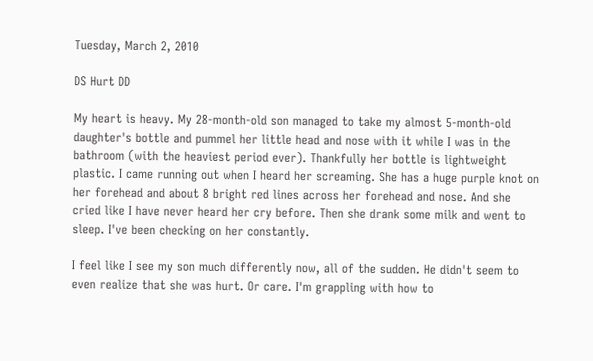Tuesday, March 2, 2010

DS Hurt DD

My heart is heavy. My 28-month-old son managed to take my almost 5-month-old daughter's bottle and pummel her little head and nose with it while I was in the bathroom (with the heaviest period ever). Thankfully her bottle is lightweight plastic. I came running out when I heard her screaming. She has a huge purple knot on her forehead and about 8 bright red lines across her forehead and nose. And she cried like I have never heard her cry before. Then she drank some milk and went to sleep. I've been checking on her constantly.

I feel like I see my son much differently now, all of the sudden. He didn't seem to even realize that she was hurt. Or care. I'm grappling with how to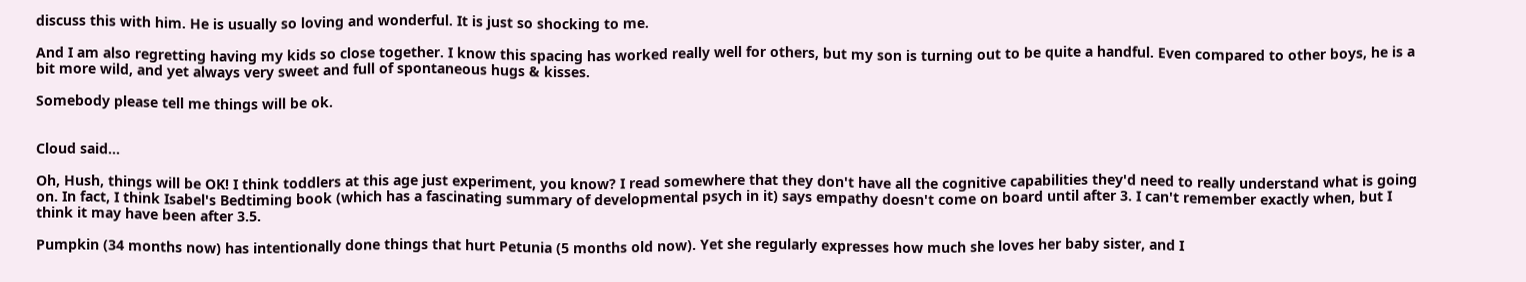discuss this with him. He is usually so loving and wonderful. It is just so shocking to me.

And I am also regretting having my kids so close together. I know this spacing has worked really well for others, but my son is turning out to be quite a handful. Even compared to other boys, he is a bit more wild, and yet always very sweet and full of spontaneous hugs & kisses.

Somebody please tell me things will be ok.


Cloud said...

Oh, Hush, things will be OK! I think toddlers at this age just experiment, you know? I read somewhere that they don't have all the cognitive capabilities they'd need to really understand what is going on. In fact, I think Isabel's Bedtiming book (which has a fascinating summary of developmental psych in it) says empathy doesn't come on board until after 3. I can't remember exactly when, but I think it may have been after 3.5.

Pumpkin (34 months now) has intentionally done things that hurt Petunia (5 months old now). Yet she regularly expresses how much she loves her baby sister, and I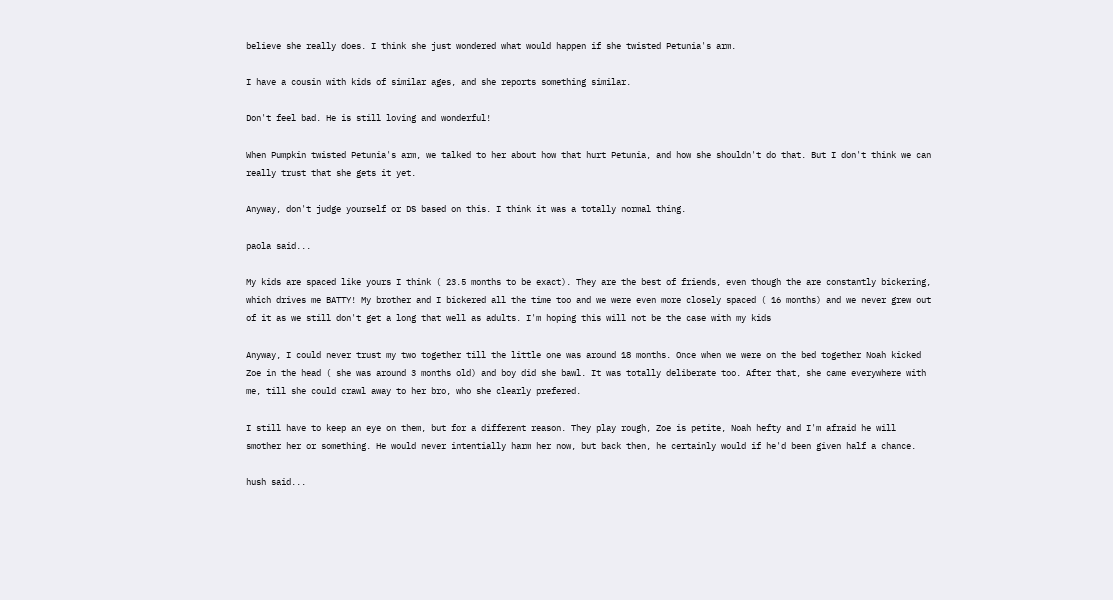believe she really does. I think she just wondered what would happen if she twisted Petunia's arm.

I have a cousin with kids of similar ages, and she reports something similar.

Don't feel bad. He is still loving and wonderful!

When Pumpkin twisted Petunia's arm, we talked to her about how that hurt Petunia, and how she shouldn't do that. But I don't think we can really trust that she gets it yet.

Anyway, don't judge yourself or DS based on this. I think it was a totally normal thing.

paola said...

My kids are spaced like yours I think ( 23.5 months to be exact). They are the best of friends, even though the are constantly bickering, which drives me BATTY! My brother and I bickered all the time too and we were even more closely spaced ( 16 months) and we never grew out of it as we still don't get a long that well as adults. I'm hoping this will not be the case with my kids

Anyway, I could never trust my two together till the little one was around 18 months. Once when we were on the bed together Noah kicked Zoe in the head ( she was around 3 months old) and boy did she bawl. It was totally deliberate too. After that, she came everywhere with me, till she could crawl away to her bro, who she clearly prefered.

I still have to keep an eye on them, but for a different reason. They play rough, Zoe is petite, Noah hefty and I'm afraid he will smother her or something. He would never intentially harm her now, but back then, he certainly would if he'd been given half a chance.

hush said...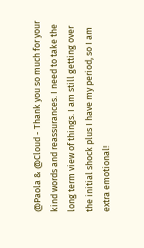@Paola & @Cloud - Thank you so much for your kind words and reassurances. I need to take the long term view of things. I am still getting over the initial shock plus I have my period, so I am extra emotional!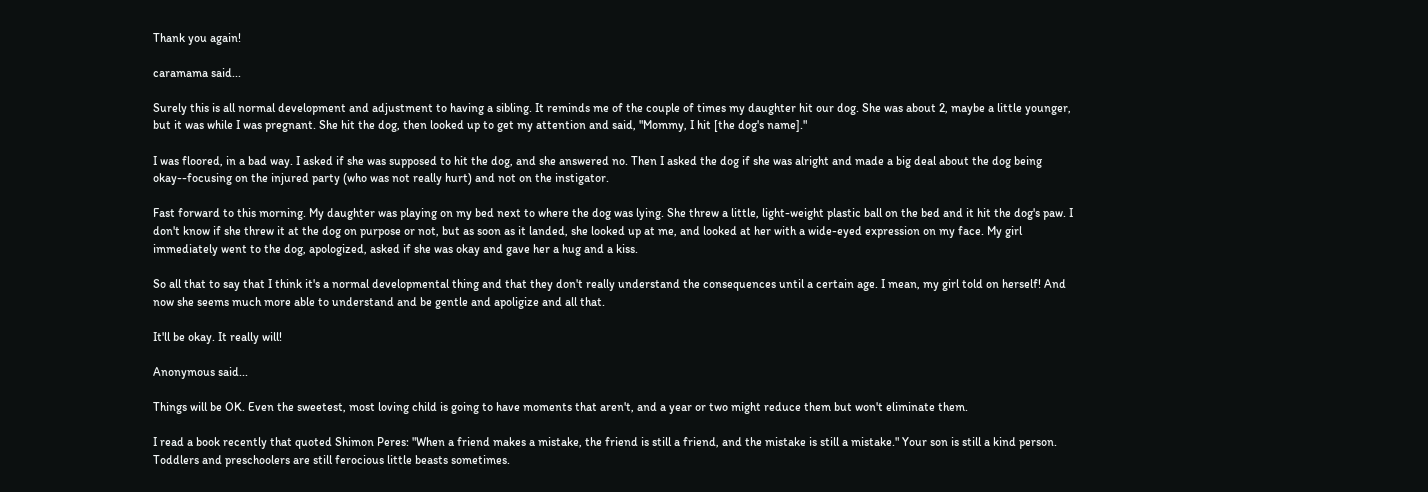Thank you again!

caramama said...

Surely this is all normal development and adjustment to having a sibling. It reminds me of the couple of times my daughter hit our dog. She was about 2, maybe a little younger, but it was while I was pregnant. She hit the dog, then looked up to get my attention and said, "Mommy, I hit [the dog's name]."

I was floored, in a bad way. I asked if she was supposed to hit the dog, and she answered no. Then I asked the dog if she was alright and made a big deal about the dog being okay--focusing on the injured party (who was not really hurt) and not on the instigator.

Fast forward to this morning. My daughter was playing on my bed next to where the dog was lying. She threw a little, light-weight plastic ball on the bed and it hit the dog's paw. I don't know if she threw it at the dog on purpose or not, but as soon as it landed, she looked up at me, and looked at her with a wide-eyed expression on my face. My girl immediately went to the dog, apologized, asked if she was okay and gave her a hug and a kiss.

So all that to say that I think it's a normal developmental thing and that they don't really understand the consequences until a certain age. I mean, my girl told on herself! And now she seems much more able to understand and be gentle and apoligize and all that.

It'll be okay. It really will!

Anonymous said...

Things will be OK. Even the sweetest, most loving child is going to have moments that aren't, and a year or two might reduce them but won't eliminate them.

I read a book recently that quoted Shimon Peres: "When a friend makes a mistake, the friend is still a friend, and the mistake is still a mistake." Your son is still a kind person. Toddlers and preschoolers are still ferocious little beasts sometimes.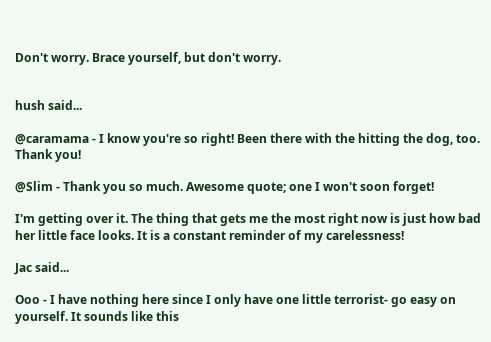Don't worry. Brace yourself, but don't worry.


hush said...

@caramama - I know you're so right! Been there with the hitting the dog, too. Thank you!

@Slim - Thank you so much. Awesome quote; one I won't soon forget!

I'm getting over it. The thing that gets me the most right now is just how bad her little face looks. It is a constant reminder of my carelessness!

Jac said...

Ooo - I have nothing here since I only have one little terrorist- go easy on yourself. It sounds like this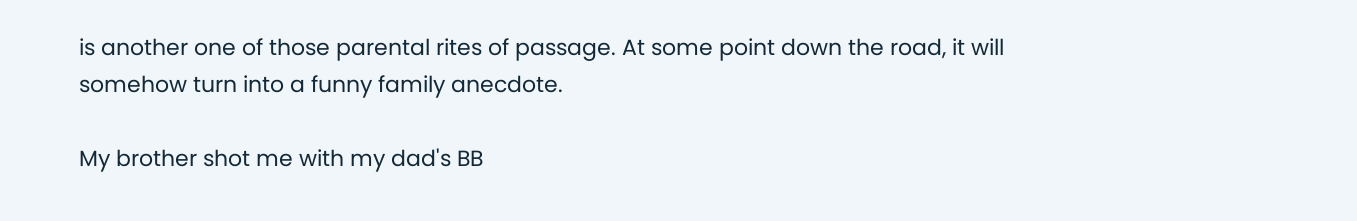is another one of those parental rites of passage. At some point down the road, it will somehow turn into a funny family anecdote.

My brother shot me with my dad's BB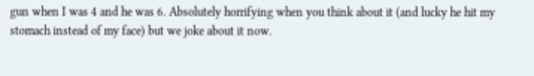gun when I was 4 and he was 6. Absolutely horrifying when you think about it (and lucky he hit my stomach instead of my face) but we joke about it now.